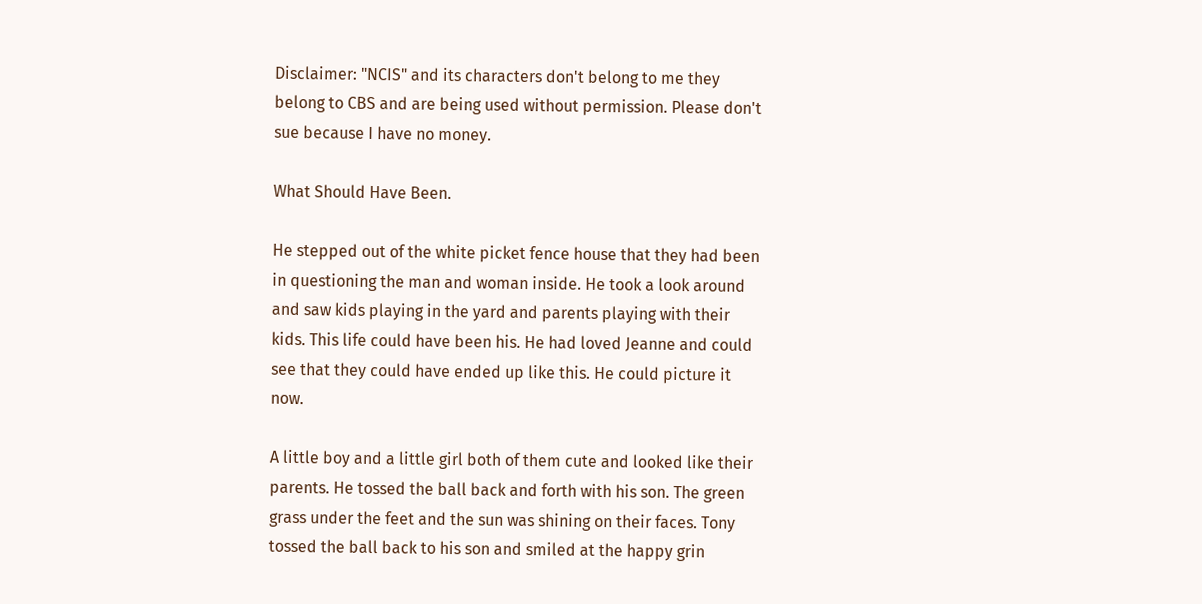Disclaimer: "NCIS" and its characters don't belong to me they belong to CBS and are being used without permission. Please don't sue because I have no money.

What Should Have Been.

He stepped out of the white picket fence house that they had been in questioning the man and woman inside. He took a look around and saw kids playing in the yard and parents playing with their kids. This life could have been his. He had loved Jeanne and could see that they could have ended up like this. He could picture it now.

A little boy and a little girl both of them cute and looked like their parents. He tossed the ball back and forth with his son. The green grass under the feet and the sun was shining on their faces. Tony tossed the ball back to his son and smiled at the happy grin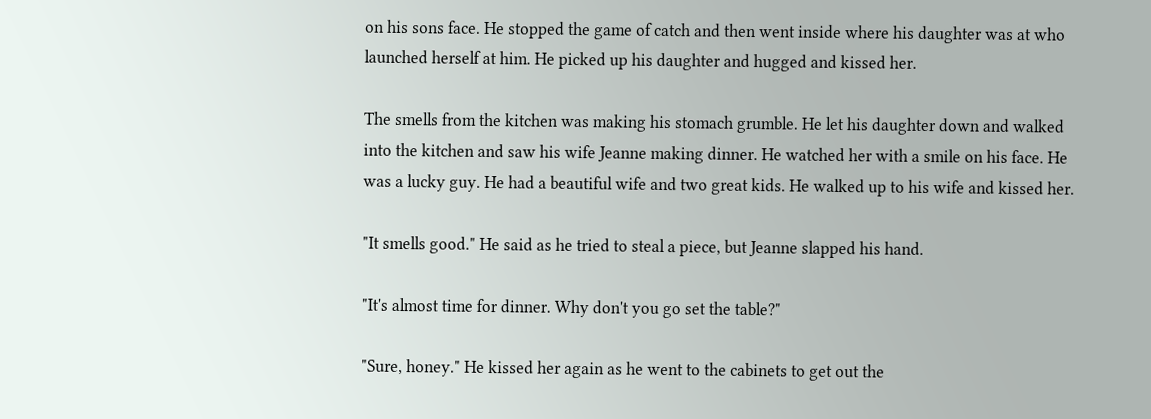on his sons face. He stopped the game of catch and then went inside where his daughter was at who launched herself at him. He picked up his daughter and hugged and kissed her.

The smells from the kitchen was making his stomach grumble. He let his daughter down and walked into the kitchen and saw his wife Jeanne making dinner. He watched her with a smile on his face. He was a lucky guy. He had a beautiful wife and two great kids. He walked up to his wife and kissed her.

"It smells good." He said as he tried to steal a piece, but Jeanne slapped his hand.

"It's almost time for dinner. Why don't you go set the table?"

"Sure, honey." He kissed her again as he went to the cabinets to get out the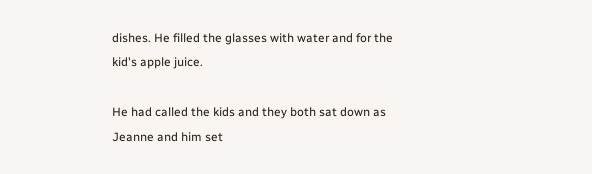dishes. He filled the glasses with water and for the kid's apple juice.

He had called the kids and they both sat down as Jeanne and him set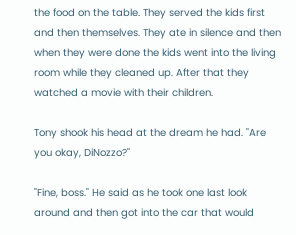the food on the table. They served the kids first and then themselves. They ate in silence and then when they were done the kids went into the living room while they cleaned up. After that they watched a movie with their children.

Tony shook his head at the dream he had. "Are you okay, DiNozzo?"

"Fine, boss." He said as he took one last look around and then got into the car that would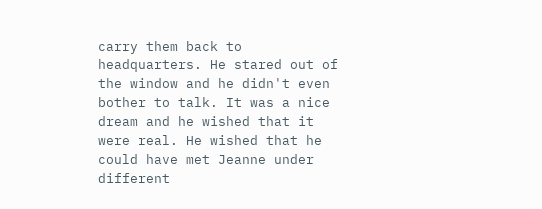carry them back to headquarters. He stared out of the window and he didn't even bother to talk. It was a nice dream and he wished that it were real. He wished that he could have met Jeanne under different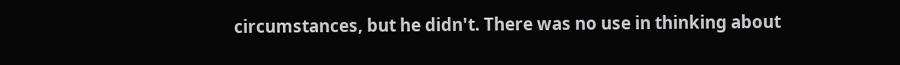circumstances, but he didn't. There was no use in thinking about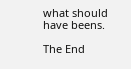what should have beens.

The End